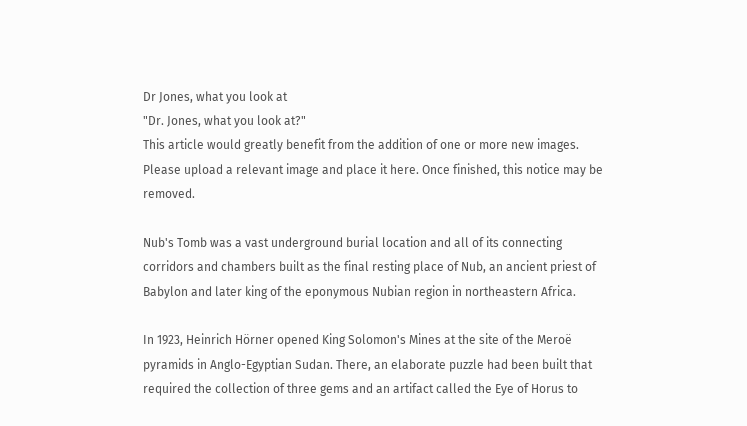Dr Jones, what you look at
"Dr. Jones, what you look at?"
This article would greatly benefit from the addition of one or more new images. Please upload a relevant image and place it here. Once finished, this notice may be removed.

Nub's Tomb was a vast underground burial location and all of its connecting corridors and chambers built as the final resting place of Nub, an ancient priest of Babylon and later king of the eponymous Nubian region in northeastern Africa.

In 1923, Heinrich Hörner opened King Solomon's Mines at the site of the Meroë pyramids in Anglo-Egyptian Sudan. There, an elaborate puzzle had been built that required the collection of three gems and an artifact called the Eye of Horus to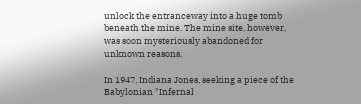unlock the entranceway into a huge tomb beneath the mine. The mine site, however, was soon mysteriously abandoned for unknown reasons.

In 1947, Indiana Jones, seeking a piece of the Babylonian "Infernal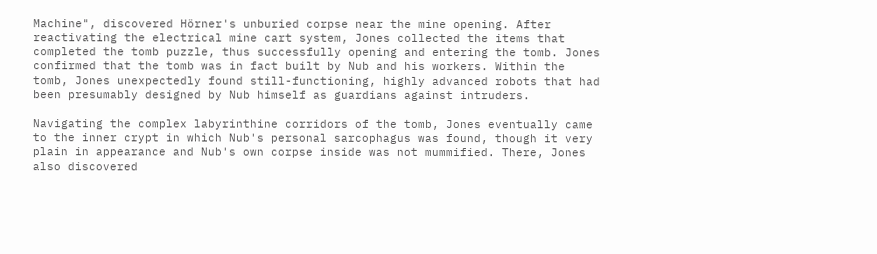Machine", discovered Hörner's unburied corpse near the mine opening. After reactivating the electrical mine cart system, Jones collected the items that completed the tomb puzzle, thus successfully opening and entering the tomb. Jones confirmed that the tomb was in fact built by Nub and his workers. Within the tomb, Jones unexpectedly found still-functioning, highly advanced robots that had been presumably designed by Nub himself as guardians against intruders.

Navigating the complex labyrinthine corridors of the tomb, Jones eventually came to the inner crypt in which Nub's personal sarcophagus was found, though it very plain in appearance and Nub's own corpse inside was not mummified. There, Jones also discovered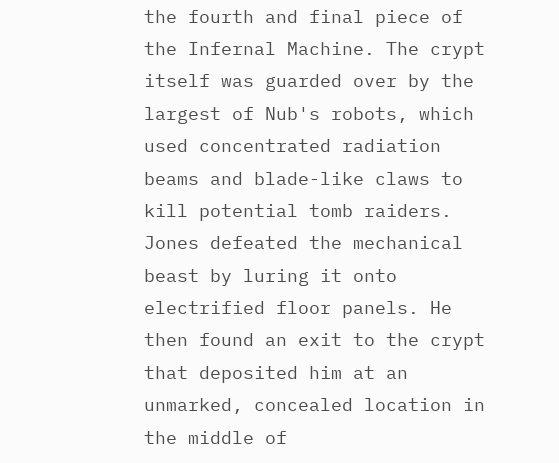the fourth and final piece of the Infernal Machine. The crypt itself was guarded over by the largest of Nub's robots, which used concentrated radiation beams and blade-like claws to kill potential tomb raiders. Jones defeated the mechanical beast by luring it onto electrified floor panels. He then found an exit to the crypt that deposited him at an unmarked, concealed location in the middle of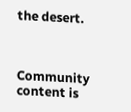the desert.



Community content is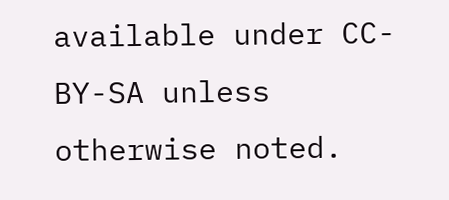available under CC-BY-SA unless otherwise noted.